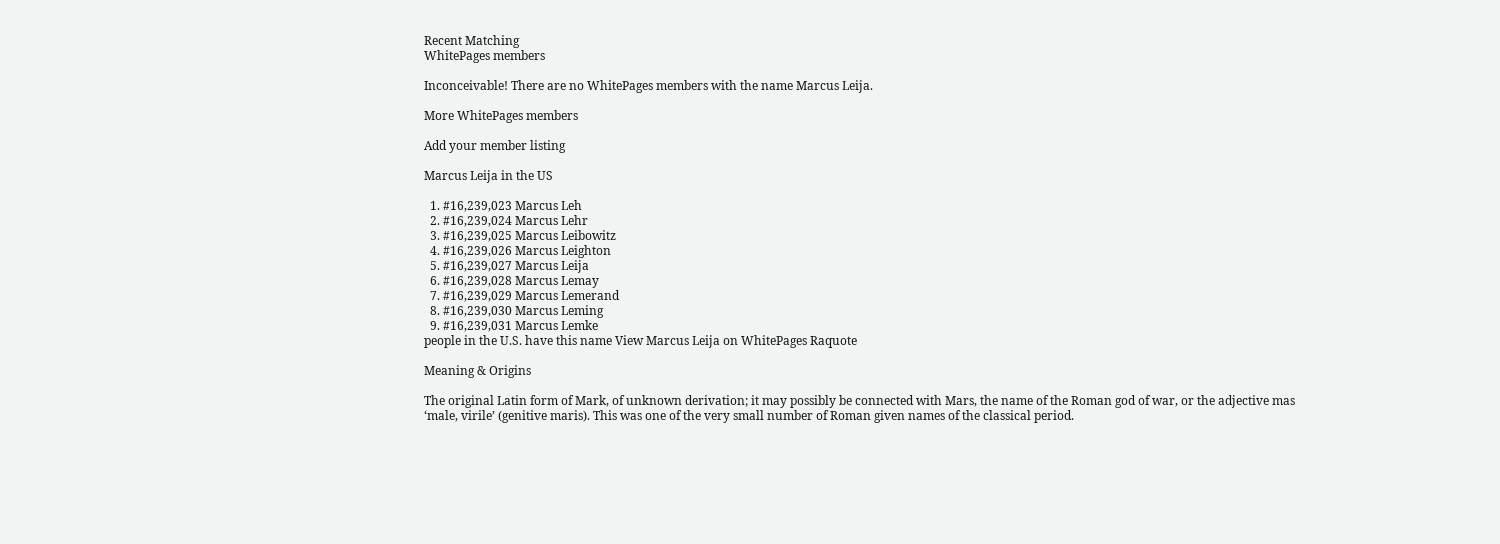Recent Matching
WhitePages members

Inconceivable! There are no WhitePages members with the name Marcus Leija.

More WhitePages members

Add your member listing

Marcus Leija in the US

  1. #16,239,023 Marcus Leh
  2. #16,239,024 Marcus Lehr
  3. #16,239,025 Marcus Leibowitz
  4. #16,239,026 Marcus Leighton
  5. #16,239,027 Marcus Leija
  6. #16,239,028 Marcus Lemay
  7. #16,239,029 Marcus Lemerand
  8. #16,239,030 Marcus Leming
  9. #16,239,031 Marcus Lemke
people in the U.S. have this name View Marcus Leija on WhitePages Raquote

Meaning & Origins

The original Latin form of Mark, of unknown derivation; it may possibly be connected with Mars, the name of the Roman god of war, or the adjective mas ‘male, virile’ (genitive maris). This was one of the very small number of Roman given names of the classical period.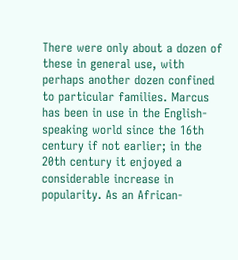There were only about a dozen of these in general use, with perhaps another dozen confined to particular families. Marcus has been in use in the English-speaking world since the 16th century if not earlier; in the 20th century it enjoyed a considerable increase in popularity. As an African-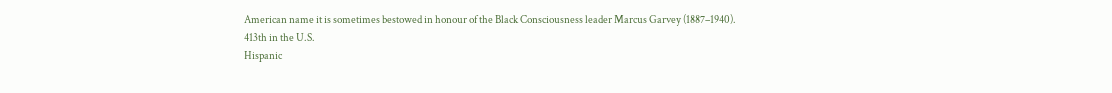American name it is sometimes bestowed in honour of the Black Consciousness leader Marcus Garvey (1887–1940).
413th in the U.S.
Hispanic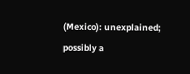(Mexico): unexplained; possibly a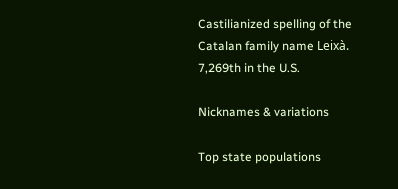Castilianized spelling of the Catalan family name Leixà.
7,269th in the U.S.

Nicknames & variations

Top state populations